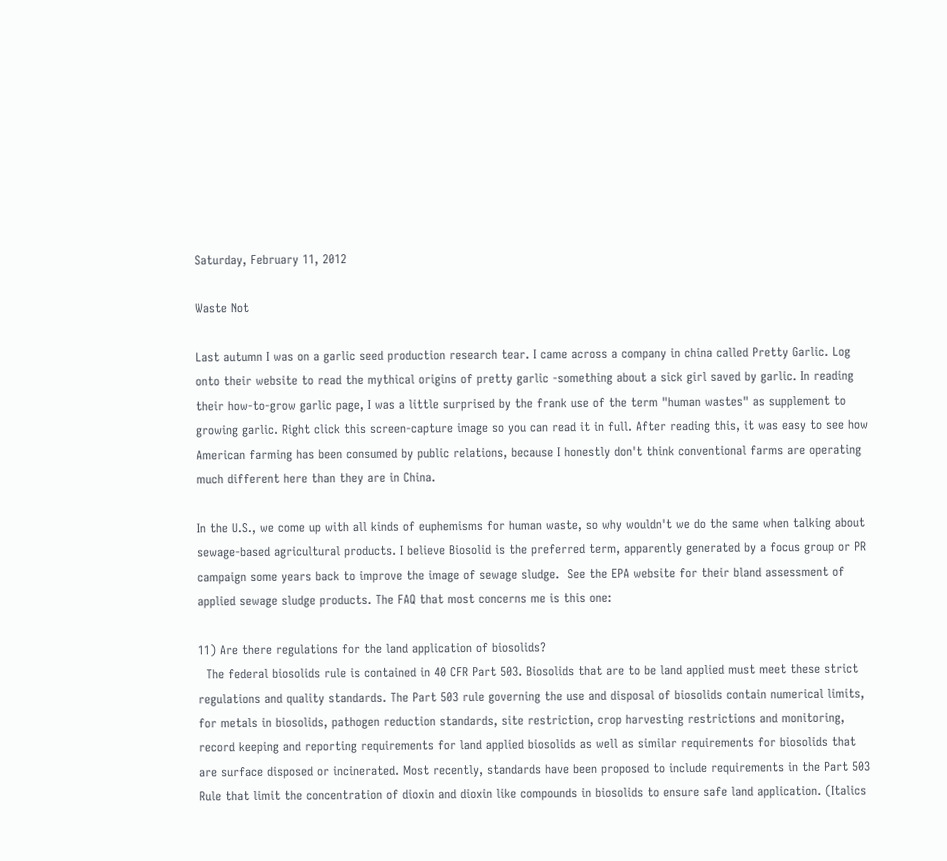Saturday, February 11, 2012

Waste Not

Last autumn I was on a garlic seed production research tear. I came across a company in china called Pretty Garlic. Log onto their website to read the mythical origins of pretty garlic -something about a sick girl saved by garlic. In reading their how-to-grow garlic page, I was a little surprised by the frank use of the term "human wastes" as supplement to growing garlic. Right click this screen-capture image so you can read it in full. After reading this, it was easy to see how American farming has been consumed by public relations, because I honestly don't think conventional farms are operating much different here than they are in China.

In the U.S., we come up with all kinds of euphemisms for human waste, so why wouldn't we do the same when talking about sewage-based agricultural products. I believe Biosolid is the preferred term, apparently generated by a focus group or PR campaign some years back to improve the image of sewage sludge.  See the EPA website for their bland assessment of applied sewage sludge products. The FAQ that most concerns me is this one:

11) Are there regulations for the land application of biosolids?
  The federal biosolids rule is contained in 40 CFR Part 503. Biosolids that are to be land applied must meet these strict regulations and quality standards. The Part 503 rule governing the use and disposal of biosolids contain numerical limits, for metals in biosolids, pathogen reduction standards, site restriction, crop harvesting restrictions and monitoring, record keeping and reporting requirements for land applied biosolids as well as similar requirements for biosolids that are surface disposed or incinerated. Most recently, standards have been proposed to include requirements in the Part 503 Rule that limit the concentration of dioxin and dioxin like compounds in biosolids to ensure safe land application. (Italics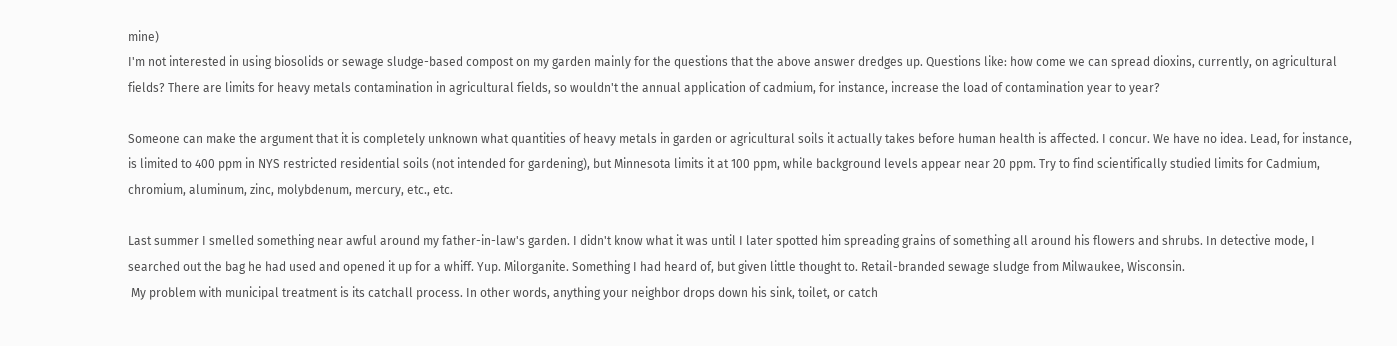mine)
I'm not interested in using biosolids or sewage sludge-based compost on my garden mainly for the questions that the above answer dredges up. Questions like: how come we can spread dioxins, currently, on agricultural fields? There are limits for heavy metals contamination in agricultural fields, so wouldn't the annual application of cadmium, for instance, increase the load of contamination year to year?

Someone can make the argument that it is completely unknown what quantities of heavy metals in garden or agricultural soils it actually takes before human health is affected. I concur. We have no idea. Lead, for instance, is limited to 400 ppm in NYS restricted residential soils (not intended for gardening), but Minnesota limits it at 100 ppm, while background levels appear near 20 ppm. Try to find scientifically studied limits for Cadmium, chromium, aluminum, zinc, molybdenum, mercury, etc., etc.

Last summer I smelled something near awful around my father-in-law's garden. I didn't know what it was until I later spotted him spreading grains of something all around his flowers and shrubs. In detective mode, I searched out the bag he had used and opened it up for a whiff. Yup. Milorganite. Something I had heard of, but given little thought to. Retail-branded sewage sludge from Milwaukee, Wisconsin.
 My problem with municipal treatment is its catchall process. In other words, anything your neighbor drops down his sink, toilet, or catch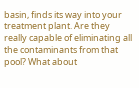basin, finds its way into your treatment plant. Are they really capable of eliminating all the contaminants from that pool? What about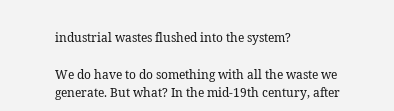industrial wastes flushed into the system?

We do have to do something with all the waste we generate. But what? In the mid-19th century, after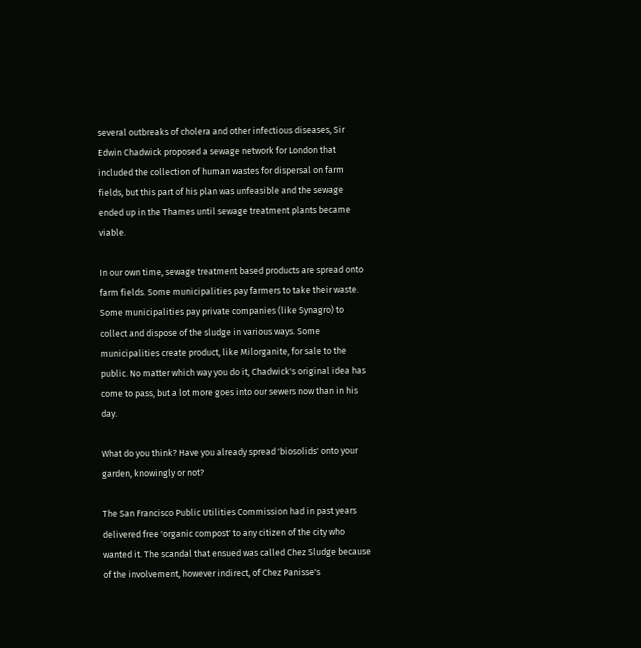several outbreaks of cholera and other infectious diseases, Sir Edwin Chadwick proposed a sewage network for London that included the collection of human wastes for dispersal on farm fields, but this part of his plan was unfeasible and the sewage ended up in the Thames until sewage treatment plants became viable.

In our own time, sewage treatment based products are spread onto farm fields. Some municipalities pay farmers to take their waste. Some municipalities pay private companies (like Synagro) to collect and dispose of the sludge in various ways. Some municipalities create product, like Milorganite, for sale to the public. No matter which way you do it, Chadwick's original idea has come to pass, but a lot more goes into our sewers now than in his day.

What do you think? Have you already spread 'biosolids' onto your garden, knowingly or not?

The San Francisco Public Utilities Commission had in past years delivered free 'organic compost' to any citizen of the city who wanted it. The scandal that ensued was called Chez Sludge because of the involvement, however indirect, of Chez Panisse's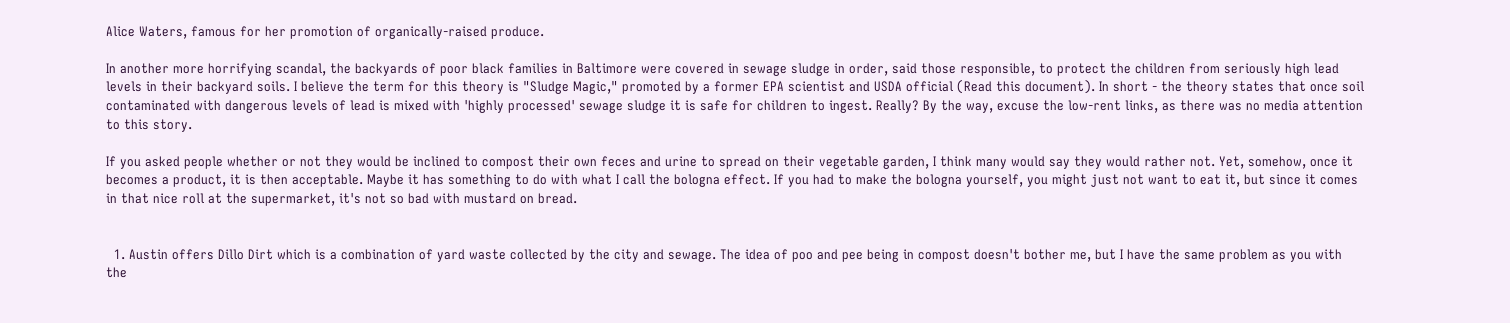Alice Waters, famous for her promotion of organically-raised produce.

In another more horrifying scandal, the backyards of poor black families in Baltimore were covered in sewage sludge in order, said those responsible, to protect the children from seriously high lead levels in their backyard soils. I believe the term for this theory is "Sludge Magic," promoted by a former EPA scientist and USDA official (Read this document). In short - the theory states that once soil contaminated with dangerous levels of lead is mixed with 'highly processed' sewage sludge it is safe for children to ingest. Really? By the way, excuse the low-rent links, as there was no media attention to this story.

If you asked people whether or not they would be inclined to compost their own feces and urine to spread on their vegetable garden, I think many would say they would rather not. Yet, somehow, once it becomes a product, it is then acceptable. Maybe it has something to do with what I call the bologna effect. If you had to make the bologna yourself, you might just not want to eat it, but since it comes in that nice roll at the supermarket, it's not so bad with mustard on bread.


  1. Austin offers Dillo Dirt which is a combination of yard waste collected by the city and sewage. The idea of poo and pee being in compost doesn't bother me, but I have the same problem as you with the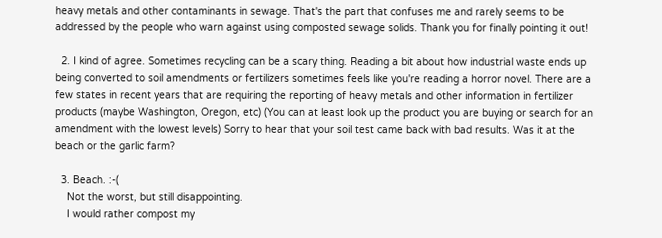heavy metals and other contaminants in sewage. That's the part that confuses me and rarely seems to be addressed by the people who warn against using composted sewage solids. Thank you for finally pointing it out!

  2. I kind of agree. Sometimes recycling can be a scary thing. Reading a bit about how industrial waste ends up being converted to soil amendments or fertilizers sometimes feels like you're reading a horror novel. There are a few states in recent years that are requiring the reporting of heavy metals and other information in fertilizer products (maybe Washington, Oregon, etc) (You can at least look up the product you are buying or search for an amendment with the lowest levels) Sorry to hear that your soil test came back with bad results. Was it at the beach or the garlic farm?

  3. Beach. :-(
    Not the worst, but still disappointing.
    I would rather compost my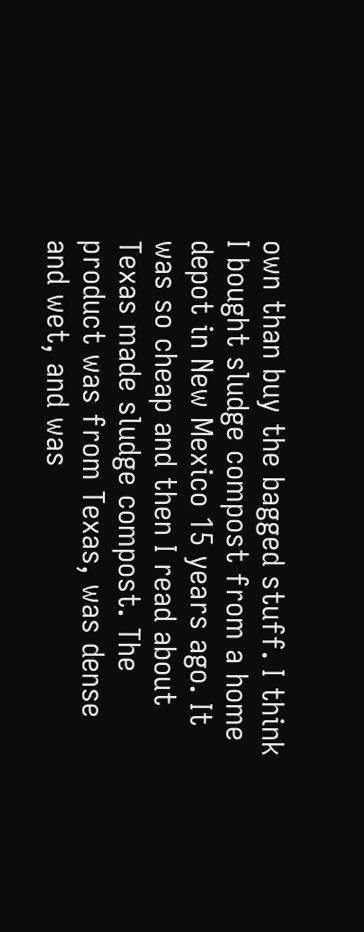own than buy the bagged stuff. I think I bought sludge compost from a home depot in New Mexico 15 years ago. It was so cheap and then I read about Texas made sludge compost. The product was from Texas, was dense and wet, and was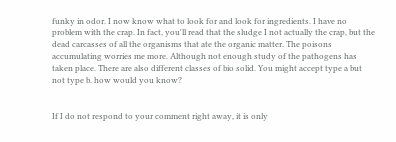funky in odor. I now know what to look for and look for ingredients. I have no problem with the crap. In fact, you'll read that the sludge I not actually the crap, but the dead carcasses of all the organisms that ate the organic matter. The poisons accumulating worries me more. Although not enough study of the pathogens has taken place. There are also different classes of bio solid. You might accept type a but not type b. how would you know?


If I do not respond to your comment right away, it is only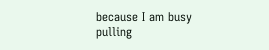because I am busy pulling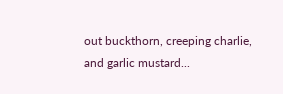out buckthorn, creeping charlie, and garlic mustard...